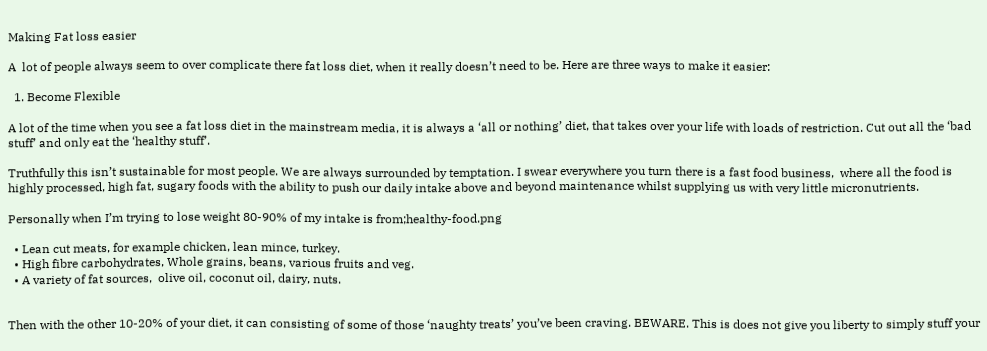Making Fat loss easier

A  lot of people always seem to over complicate there fat loss diet, when it really doesn’t need to be. Here are three ways to make it easier:

  1. Become Flexible

A lot of the time when you see a fat loss diet in the mainstream media, it is always a ‘all or nothing’ diet, that takes over your life with loads of restriction. Cut out all the ‘bad stuff’ and only eat the ‘healthy stuff’.

Truthfully this isn’t sustainable for most people. We are always surrounded by temptation. I swear everywhere you turn there is a fast food business,  where all the food is highly processed, high fat, sugary foods with the ability to push our daily intake above and beyond maintenance whilst supplying us with very little micronutrients.

Personally when I’m trying to lose weight 80-90% of my intake is from;healthy-food.png

  • Lean cut meats, for example chicken, lean mince, turkey.
  • High fibre carbohydrates, Whole grains, beans, various fruits and veg.
  • A variety of fat sources,  olive oil, coconut oil, dairy, nuts.


Then with the other 10-20% of your diet, it can consisting of some of those ‘naughty treats’ you’ve been craving. BEWARE. This is does not give you liberty to simply stuff your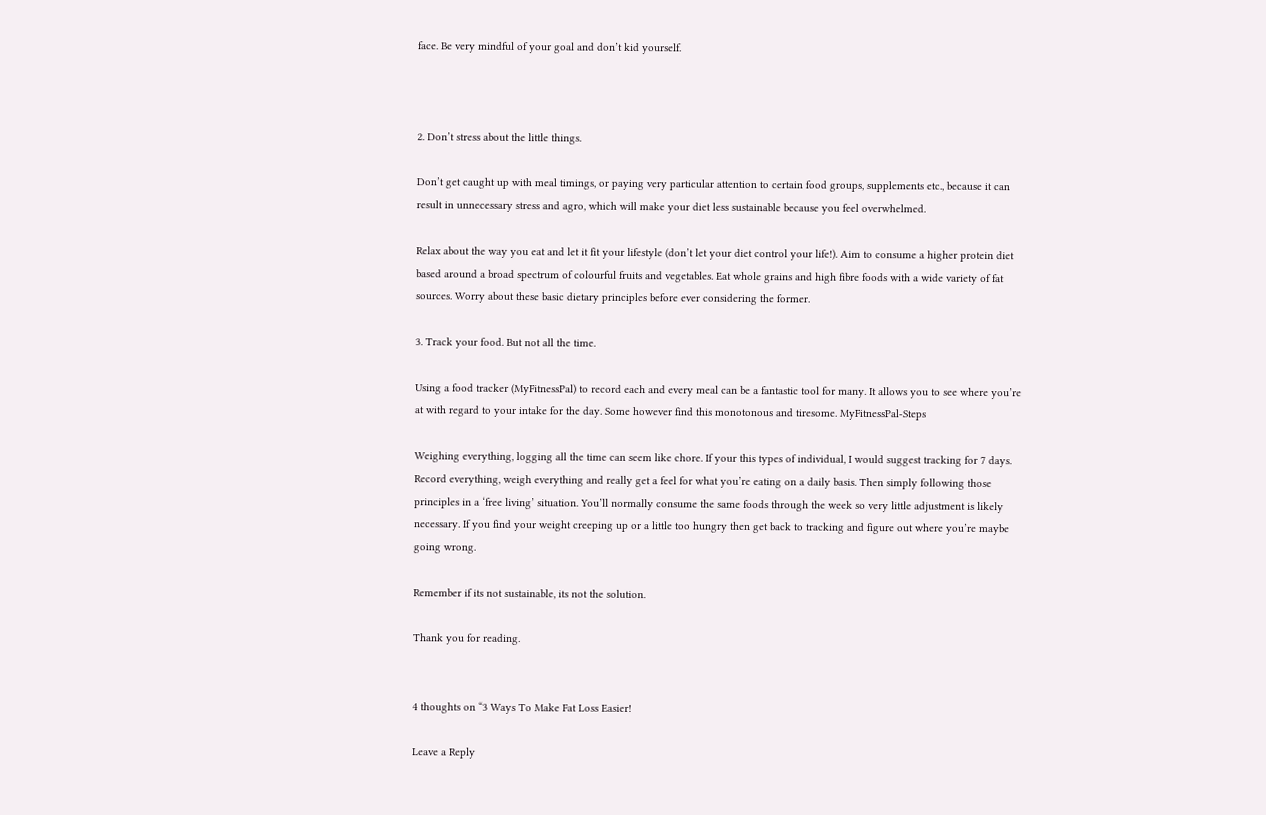face. Be very mindful of your goal and don’t kid yourself.



2. Don’t stress about the little things.

Don’t get caught up with meal timings, or paying very particular attention to certain food groups, supplements etc., because it can result in unnecessary stress and agro, which will make your diet less sustainable because you feel overwhelmed.

Relax about the way you eat and let it fit your lifestyle (don’t let your diet control your life!). Aim to consume a higher protein diet based around a broad spectrum of colourful fruits and vegetables. Eat whole grains and high fibre foods with a wide variety of fat sources. Worry about these basic dietary principles before ever considering the former.

3. Track your food. But not all the time.

Using a food tracker (MyFitnessPal) to record each and every meal can be a fantastic tool for many. It allows you to see where you’re at with regard to your intake for the day. Some however find this monotonous and tiresome. MyFitnessPal-Steps

Weighing everything, logging all the time can seem like chore. If your this types of individual, I would suggest tracking for 7 days. Record everything, weigh everything and really get a feel for what you’re eating on a daily basis. Then simply following those principles in a ‘free living’ situation. You’ll normally consume the same foods through the week so very little adjustment is likely necessary. If you find your weight creeping up or a little too hungry then get back to tracking and figure out where you’re maybe going wrong.

Remember if its not sustainable, its not the solution.

Thank you for reading.


4 thoughts on “3 Ways To Make Fat Loss Easier!

Leave a Reply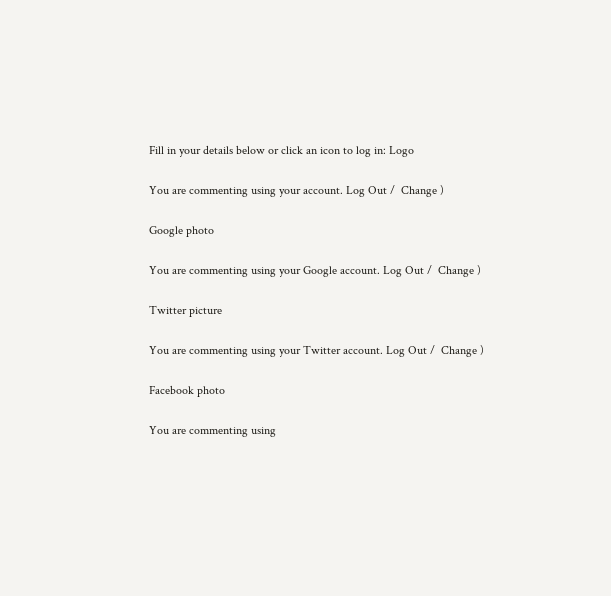Fill in your details below or click an icon to log in: Logo

You are commenting using your account. Log Out /  Change )

Google photo

You are commenting using your Google account. Log Out /  Change )

Twitter picture

You are commenting using your Twitter account. Log Out /  Change )

Facebook photo

You are commenting using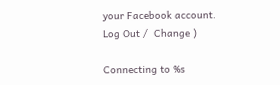your Facebook account. Log Out /  Change )

Connecting to %s